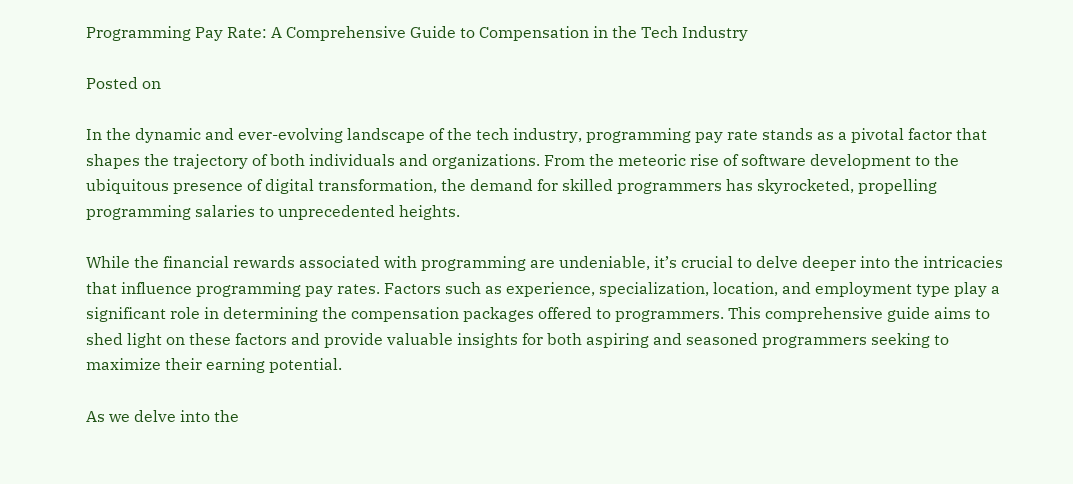Programming Pay Rate: A Comprehensive Guide to Compensation in the Tech Industry

Posted on

In the dynamic and ever-evolving landscape of the tech industry, programming pay rate stands as a pivotal factor that shapes the trajectory of both individuals and organizations. From the meteoric rise of software development to the ubiquitous presence of digital transformation, the demand for skilled programmers has skyrocketed, propelling programming salaries to unprecedented heights.

While the financial rewards associated with programming are undeniable, it’s crucial to delve deeper into the intricacies that influence programming pay rates. Factors such as experience, specialization, location, and employment type play a significant role in determining the compensation packages offered to programmers. This comprehensive guide aims to shed light on these factors and provide valuable insights for both aspiring and seasoned programmers seeking to maximize their earning potential.

As we delve into the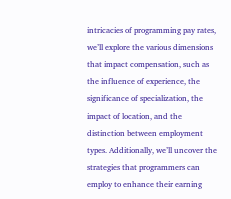intricacies of programming pay rates, we’ll explore the various dimensions that impact compensation, such as the influence of experience, the significance of specialization, the impact of location, and the distinction between employment types. Additionally, we’ll uncover the strategies that programmers can employ to enhance their earning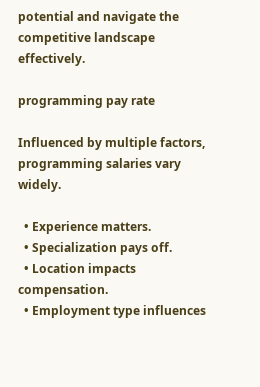potential and navigate the competitive landscape effectively.

programming pay rate

Influenced by multiple factors, programming salaries vary widely.

  • Experience matters.
  • Specialization pays off.
  • Location impacts compensation.
  • Employment type influences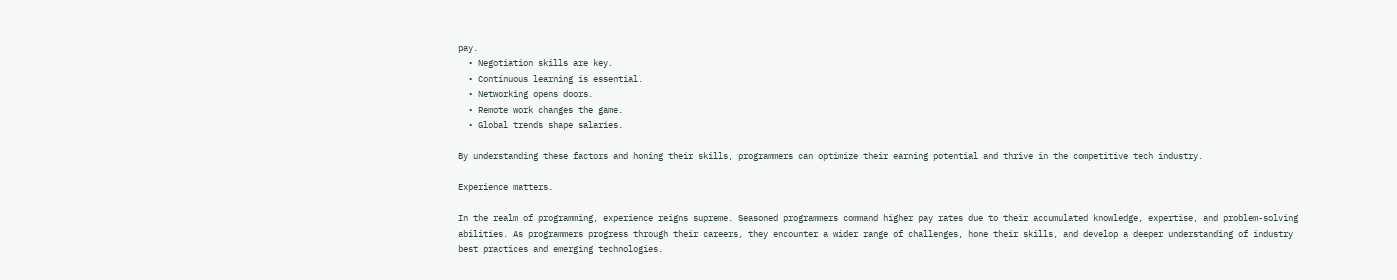pay.
  • Negotiation skills are key.
  • Continuous learning is essential.
  • Networking opens doors.
  • Remote work changes the game.
  • Global trends shape salaries.

By understanding these factors and honing their skills, programmers can optimize their earning potential and thrive in the competitive tech industry.

Experience matters.

In the realm of programming, experience reigns supreme. Seasoned programmers command higher pay rates due to their accumulated knowledge, expertise, and problem-solving abilities. As programmers progress through their careers, they encounter a wider range of challenges, hone their skills, and develop a deeper understanding of industry best practices and emerging technologies.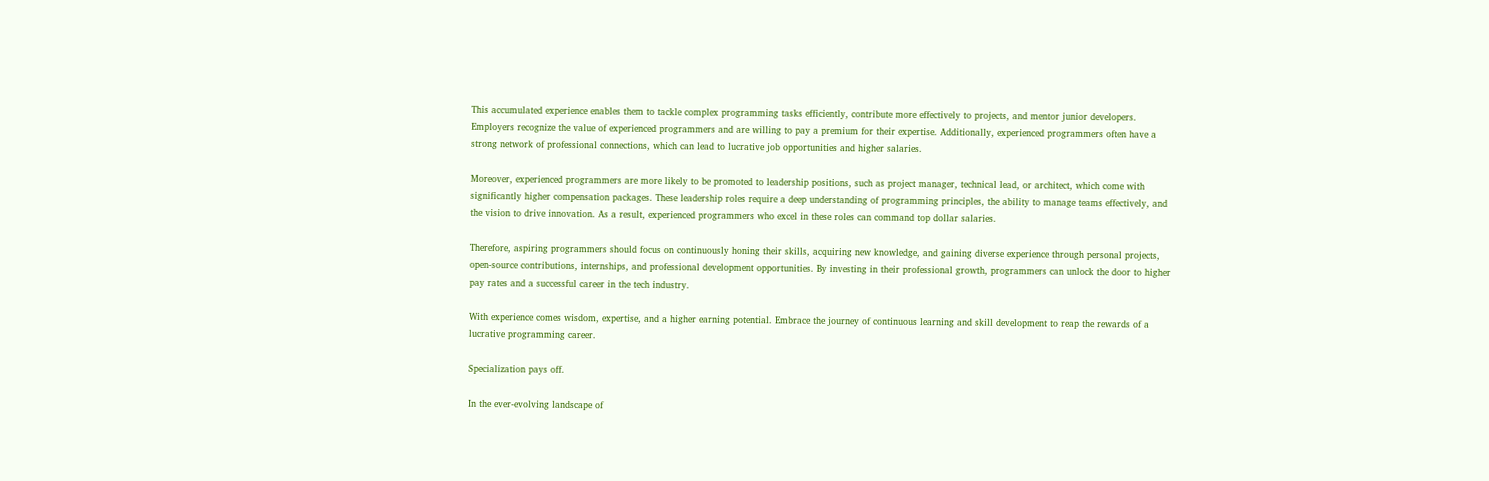This accumulated experience enables them to tackle complex programming tasks efficiently, contribute more effectively to projects, and mentor junior developers. Employers recognize the value of experienced programmers and are willing to pay a premium for their expertise. Additionally, experienced programmers often have a strong network of professional connections, which can lead to lucrative job opportunities and higher salaries.

Moreover, experienced programmers are more likely to be promoted to leadership positions, such as project manager, technical lead, or architect, which come with significantly higher compensation packages. These leadership roles require a deep understanding of programming principles, the ability to manage teams effectively, and the vision to drive innovation. As a result, experienced programmers who excel in these roles can command top dollar salaries.

Therefore, aspiring programmers should focus on continuously honing their skills, acquiring new knowledge, and gaining diverse experience through personal projects, open-source contributions, internships, and professional development opportunities. By investing in their professional growth, programmers can unlock the door to higher pay rates and a successful career in the tech industry.

With experience comes wisdom, expertise, and a higher earning potential. Embrace the journey of continuous learning and skill development to reap the rewards of a lucrative programming career.

Specialization pays off.

In the ever-evolving landscape of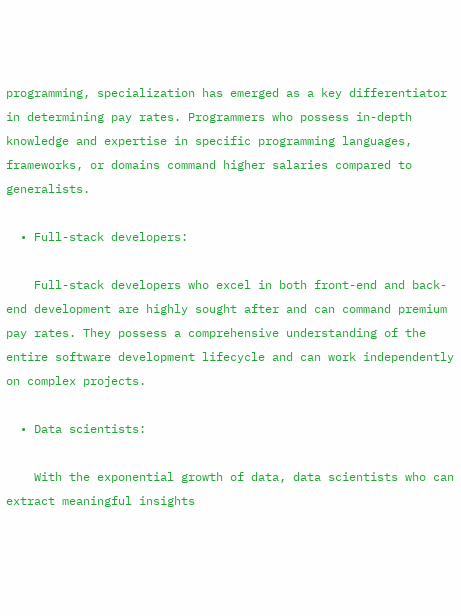programming, specialization has emerged as a key differentiator in determining pay rates. Programmers who possess in-depth knowledge and expertise in specific programming languages, frameworks, or domains command higher salaries compared to generalists.

  • Full-stack developers:

    Full-stack developers who excel in both front-end and back-end development are highly sought after and can command premium pay rates. They possess a comprehensive understanding of the entire software development lifecycle and can work independently on complex projects.

  • Data scientists:

    With the exponential growth of data, data scientists who can extract meaningful insights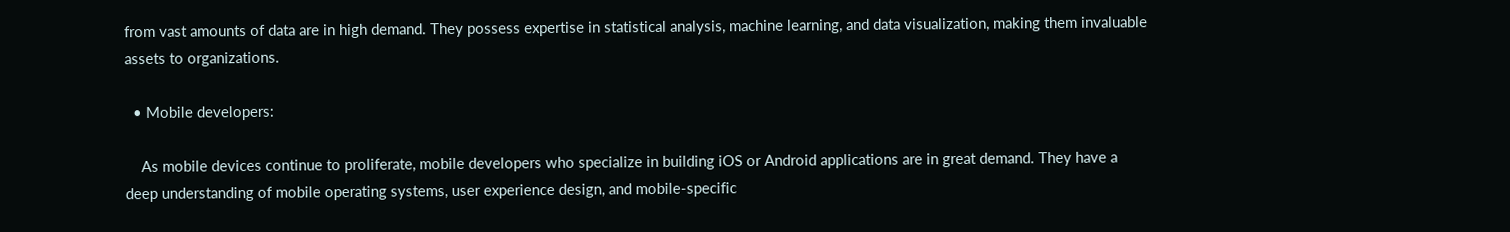from vast amounts of data are in high demand. They possess expertise in statistical analysis, machine learning, and data visualization, making them invaluable assets to organizations.

  • Mobile developers:

    As mobile devices continue to proliferate, mobile developers who specialize in building iOS or Android applications are in great demand. They have a deep understanding of mobile operating systems, user experience design, and mobile-specific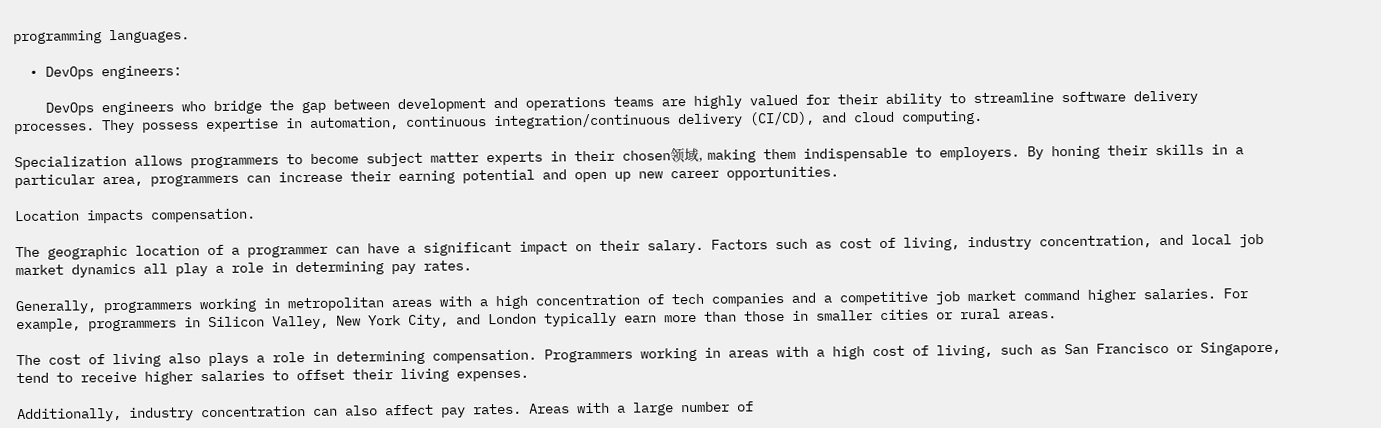programming languages.

  • DevOps engineers:

    DevOps engineers who bridge the gap between development and operations teams are highly valued for their ability to streamline software delivery processes. They possess expertise in automation, continuous integration/continuous delivery (CI/CD), and cloud computing.

Specialization allows programmers to become subject matter experts in their chosen领域, making them indispensable to employers. By honing their skills in a particular area, programmers can increase their earning potential and open up new career opportunities.

Location impacts compensation.

The geographic location of a programmer can have a significant impact on their salary. Factors such as cost of living, industry concentration, and local job market dynamics all play a role in determining pay rates.

Generally, programmers working in metropolitan areas with a high concentration of tech companies and a competitive job market command higher salaries. For example, programmers in Silicon Valley, New York City, and London typically earn more than those in smaller cities or rural areas.

The cost of living also plays a role in determining compensation. Programmers working in areas with a high cost of living, such as San Francisco or Singapore, tend to receive higher salaries to offset their living expenses.

Additionally, industry concentration can also affect pay rates. Areas with a large number of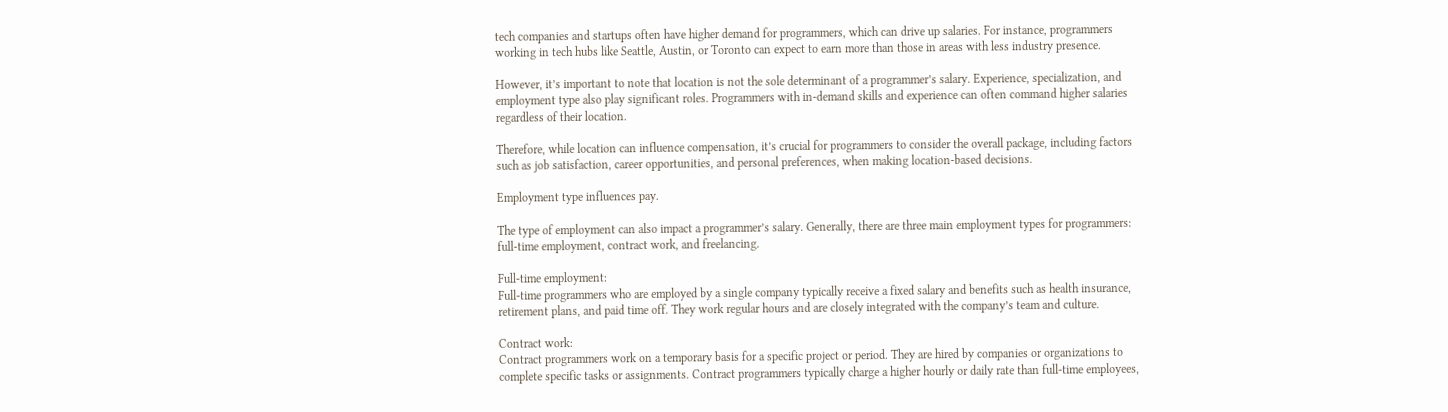tech companies and startups often have higher demand for programmers, which can drive up salaries. For instance, programmers working in tech hubs like Seattle, Austin, or Toronto can expect to earn more than those in areas with less industry presence.

However, it’s important to note that location is not the sole determinant of a programmer’s salary. Experience, specialization, and employment type also play significant roles. Programmers with in-demand skills and experience can often command higher salaries regardless of their location.

Therefore, while location can influence compensation, it’s crucial for programmers to consider the overall package, including factors such as job satisfaction, career opportunities, and personal preferences, when making location-based decisions.

Employment type influences pay.

The type of employment can also impact a programmer’s salary. Generally, there are three main employment types for programmers: full-time employment, contract work, and freelancing.

Full-time employment:
Full-time programmers who are employed by a single company typically receive a fixed salary and benefits such as health insurance, retirement plans, and paid time off. They work regular hours and are closely integrated with the company’s team and culture.

Contract work:
Contract programmers work on a temporary basis for a specific project or period. They are hired by companies or organizations to complete specific tasks or assignments. Contract programmers typically charge a higher hourly or daily rate than full-time employees,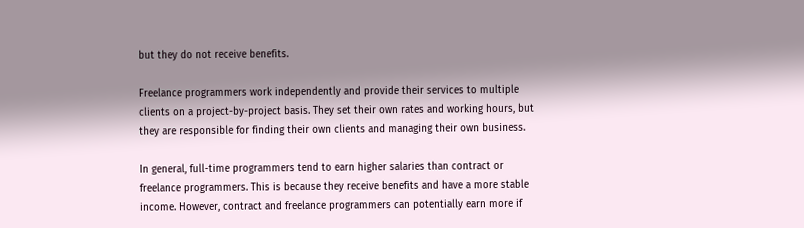but they do not receive benefits.

Freelance programmers work independently and provide their services to multiple clients on a project-by-project basis. They set their own rates and working hours, but they are responsible for finding their own clients and managing their own business.

In general, full-time programmers tend to earn higher salaries than contract or freelance programmers. This is because they receive benefits and have a more stable income. However, contract and freelance programmers can potentially earn more if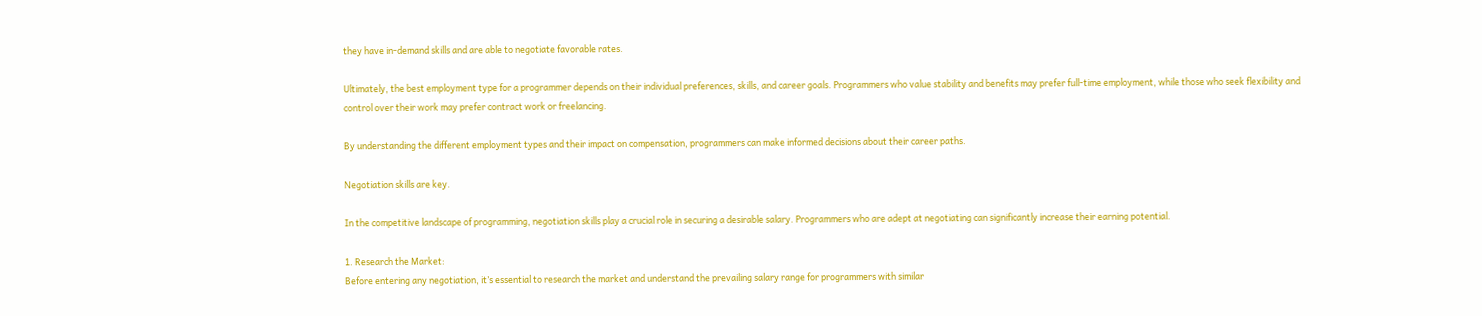they have in-demand skills and are able to negotiate favorable rates.

Ultimately, the best employment type for a programmer depends on their individual preferences, skills, and career goals. Programmers who value stability and benefits may prefer full-time employment, while those who seek flexibility and control over their work may prefer contract work or freelancing.

By understanding the different employment types and their impact on compensation, programmers can make informed decisions about their career paths.

Negotiation skills are key.

In the competitive landscape of programming, negotiation skills play a crucial role in securing a desirable salary. Programmers who are adept at negotiating can significantly increase their earning potential.

1. Research the Market:
Before entering any negotiation, it’s essential to research the market and understand the prevailing salary range for programmers with similar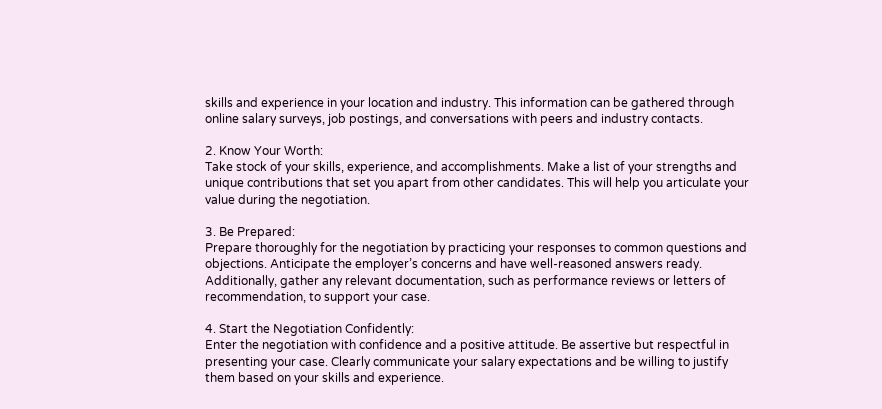skills and experience in your location and industry. This information can be gathered through online salary surveys, job postings, and conversations with peers and industry contacts.

2. Know Your Worth:
Take stock of your skills, experience, and accomplishments. Make a list of your strengths and unique contributions that set you apart from other candidates. This will help you articulate your value during the negotiation.

3. Be Prepared:
Prepare thoroughly for the negotiation by practicing your responses to common questions and objections. Anticipate the employer’s concerns and have well-reasoned answers ready. Additionally, gather any relevant documentation, such as performance reviews or letters of recommendation, to support your case.

4. Start the Negotiation Confidently:
Enter the negotiation with confidence and a positive attitude. Be assertive but respectful in presenting your case. Clearly communicate your salary expectations and be willing to justify them based on your skills and experience.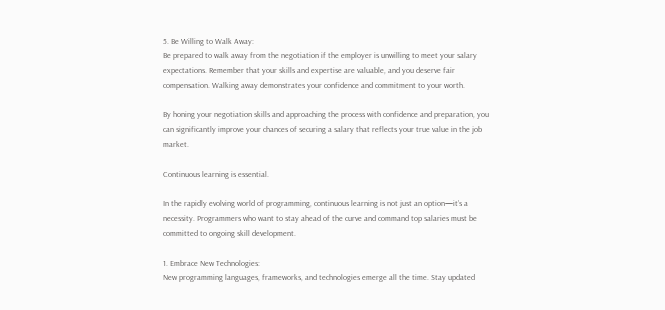5. Be Willing to Walk Away:
Be prepared to walk away from the negotiation if the employer is unwilling to meet your salary expectations. Remember that your skills and expertise are valuable, and you deserve fair compensation. Walking away demonstrates your confidence and commitment to your worth.

By honing your negotiation skills and approaching the process with confidence and preparation, you can significantly improve your chances of securing a salary that reflects your true value in the job market.

Continuous learning is essential.

In the rapidly evolving world of programming, continuous learning is not just an option—it’s a necessity. Programmers who want to stay ahead of the curve and command top salaries must be committed to ongoing skill development.

1. Embrace New Technologies:
New programming languages, frameworks, and technologies emerge all the time. Stay updated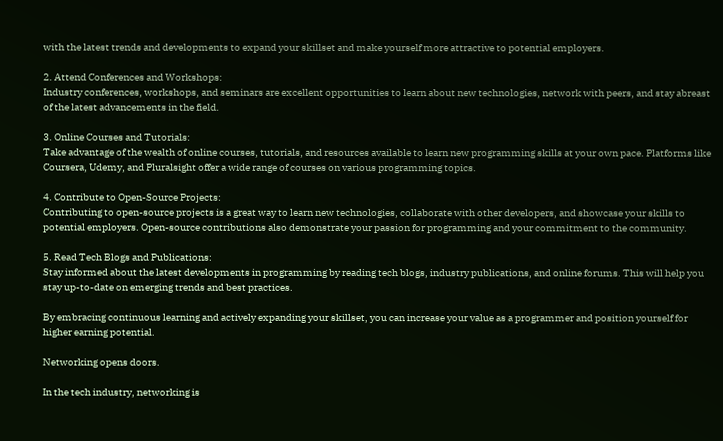with the latest trends and developments to expand your skillset and make yourself more attractive to potential employers.

2. Attend Conferences and Workshops:
Industry conferences, workshops, and seminars are excellent opportunities to learn about new technologies, network with peers, and stay abreast of the latest advancements in the field.

3. Online Courses and Tutorials:
Take advantage of the wealth of online courses, tutorials, and resources available to learn new programming skills at your own pace. Platforms like Coursera, Udemy, and Pluralsight offer a wide range of courses on various programming topics.

4. Contribute to Open-Source Projects:
Contributing to open-source projects is a great way to learn new technologies, collaborate with other developers, and showcase your skills to potential employers. Open-source contributions also demonstrate your passion for programming and your commitment to the community.

5. Read Tech Blogs and Publications:
Stay informed about the latest developments in programming by reading tech blogs, industry publications, and online forums. This will help you stay up-to-date on emerging trends and best practices.

By embracing continuous learning and actively expanding your skillset, you can increase your value as a programmer and position yourself for higher earning potential.

Networking opens doors.

In the tech industry, networking is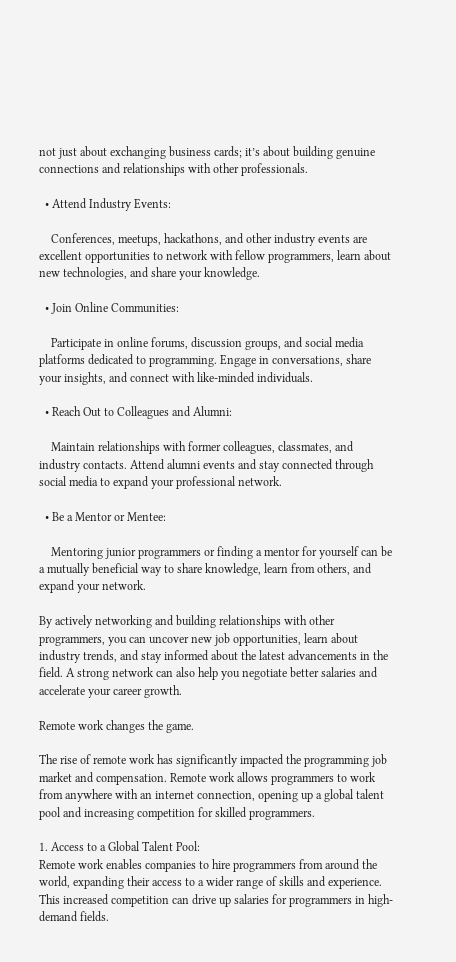not just about exchanging business cards; it’s about building genuine connections and relationships with other professionals.

  • Attend Industry Events:

    Conferences, meetups, hackathons, and other industry events are excellent opportunities to network with fellow programmers, learn about new technologies, and share your knowledge.

  • Join Online Communities:

    Participate in online forums, discussion groups, and social media platforms dedicated to programming. Engage in conversations, share your insights, and connect with like-minded individuals.

  • Reach Out to Colleagues and Alumni:

    Maintain relationships with former colleagues, classmates, and industry contacts. Attend alumni events and stay connected through social media to expand your professional network.

  • Be a Mentor or Mentee:

    Mentoring junior programmers or finding a mentor for yourself can be a mutually beneficial way to share knowledge, learn from others, and expand your network.

By actively networking and building relationships with other programmers, you can uncover new job opportunities, learn about industry trends, and stay informed about the latest advancements in the field. A strong network can also help you negotiate better salaries and accelerate your career growth.

Remote work changes the game.

The rise of remote work has significantly impacted the programming job market and compensation. Remote work allows programmers to work from anywhere with an internet connection, opening up a global talent pool and increasing competition for skilled programmers.

1. Access to a Global Talent Pool:
Remote work enables companies to hire programmers from around the world, expanding their access to a wider range of skills and experience. This increased competition can drive up salaries for programmers in high-demand fields.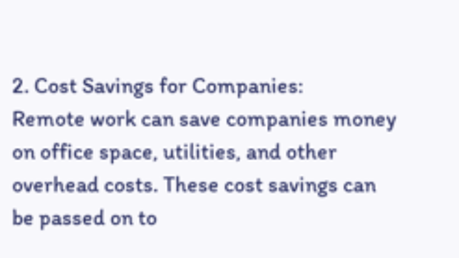2. Cost Savings for Companies:
Remote work can save companies money on office space, utilities, and other overhead costs. These cost savings can be passed on to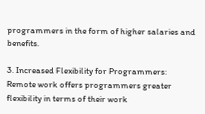programmers in the form of higher salaries and benefits.

3. Increased Flexibility for Programmers:
Remote work offers programmers greater flexibility in terms of their work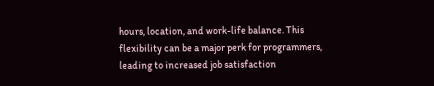hours, location, and work-life balance. This flexibility can be a major perk for programmers, leading to increased job satisfaction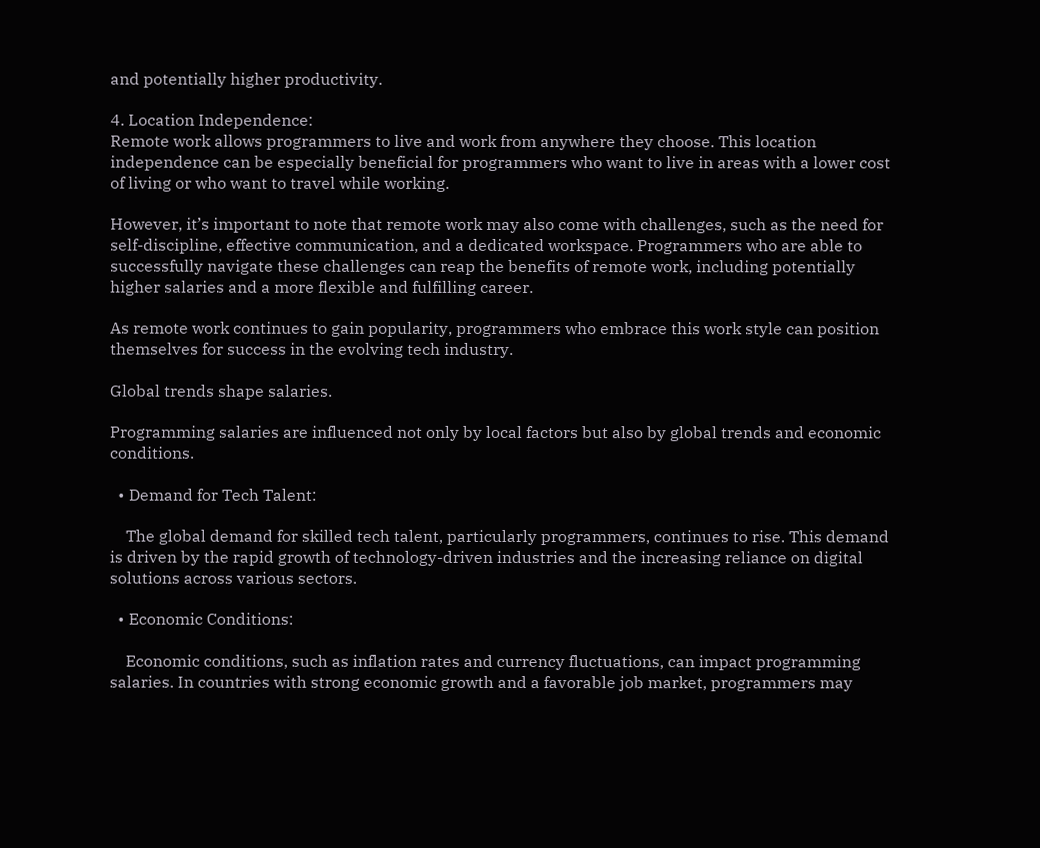and potentially higher productivity.

4. Location Independence:
Remote work allows programmers to live and work from anywhere they choose. This location independence can be especially beneficial for programmers who want to live in areas with a lower cost of living or who want to travel while working.

However, it’s important to note that remote work may also come with challenges, such as the need for self-discipline, effective communication, and a dedicated workspace. Programmers who are able to successfully navigate these challenges can reap the benefits of remote work, including potentially higher salaries and a more flexible and fulfilling career.

As remote work continues to gain popularity, programmers who embrace this work style can position themselves for success in the evolving tech industry.

Global trends shape salaries.

Programming salaries are influenced not only by local factors but also by global trends and economic conditions.

  • Demand for Tech Talent:

    The global demand for skilled tech talent, particularly programmers, continues to rise. This demand is driven by the rapid growth of technology-driven industries and the increasing reliance on digital solutions across various sectors.

  • Economic Conditions:

    Economic conditions, such as inflation rates and currency fluctuations, can impact programming salaries. In countries with strong economic growth and a favorable job market, programmers may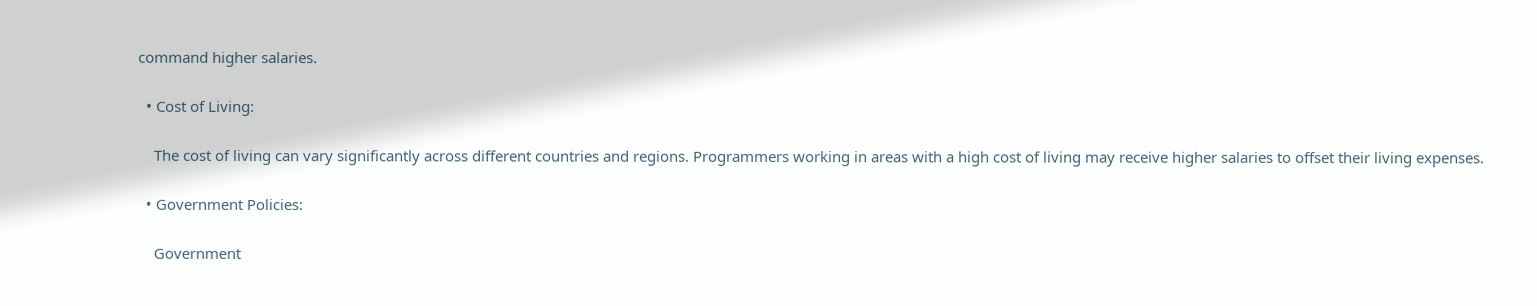command higher salaries.

  • Cost of Living:

    The cost of living can vary significantly across different countries and regions. Programmers working in areas with a high cost of living may receive higher salaries to offset their living expenses.

  • Government Policies:

    Government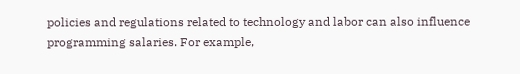policies and regulations related to technology and labor can also influence programming salaries. For example,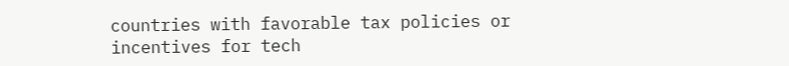countries with favorable tax policies or incentives for tech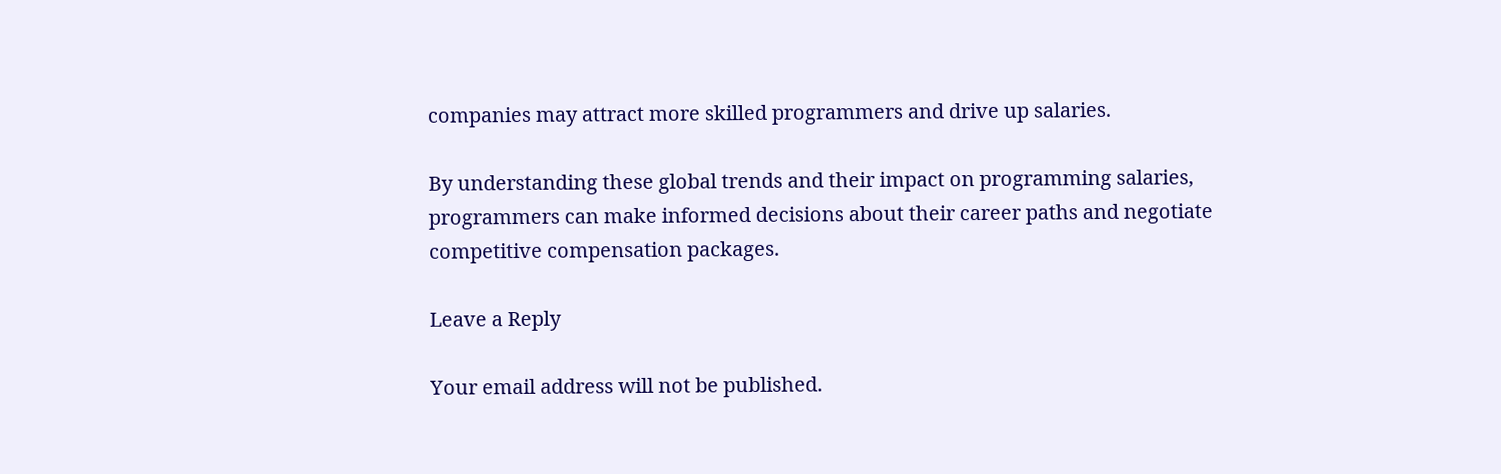companies may attract more skilled programmers and drive up salaries.

By understanding these global trends and their impact on programming salaries, programmers can make informed decisions about their career paths and negotiate competitive compensation packages.

Leave a Reply

Your email address will not be published.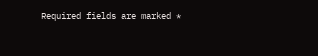Required fields are marked *